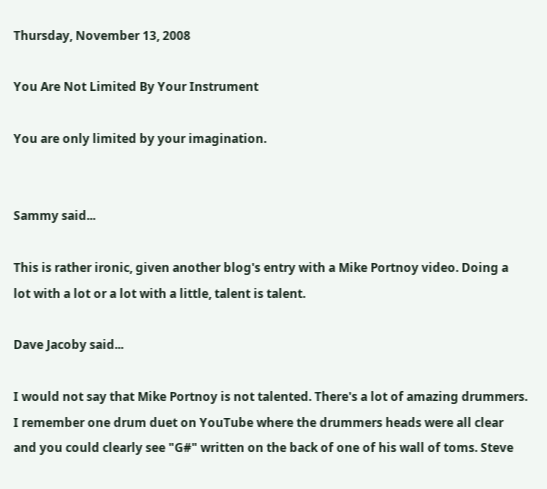Thursday, November 13, 2008

You Are Not Limited By Your Instrument

You are only limited by your imagination.


Sammy said...

This is rather ironic, given another blog's entry with a Mike Portnoy video. Doing a lot with a lot or a lot with a little, talent is talent.

Dave Jacoby said...

I would not say that Mike Portnoy is not talented. There's a lot of amazing drummers. I remember one drum duet on YouTube where the drummers heads were all clear and you could clearly see "G#" written on the back of one of his wall of toms. Steve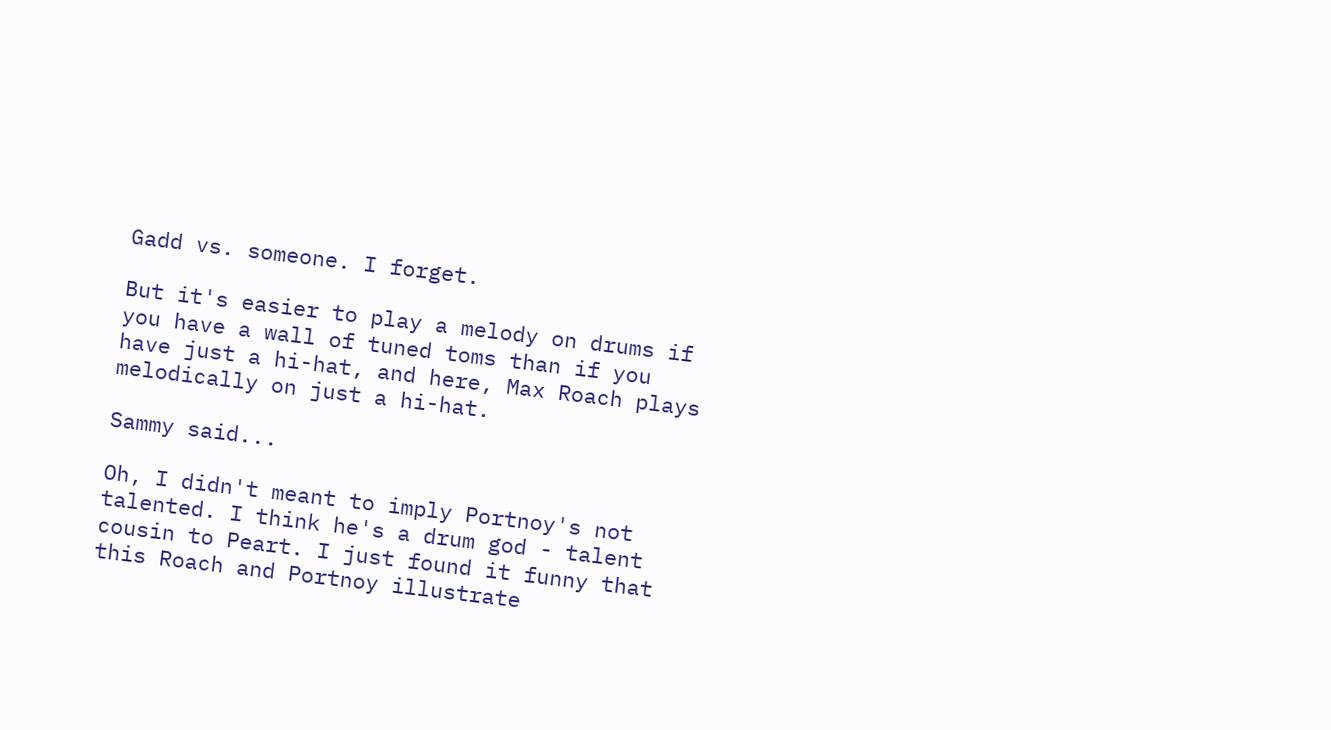Gadd vs. someone. I forget.

But it's easier to play a melody on drums if you have a wall of tuned toms than if you have just a hi-hat, and here, Max Roach plays melodically on just a hi-hat.

Sammy said...

Oh, I didn't meant to imply Portnoy's not talented. I think he's a drum god - talent cousin to Peart. I just found it funny that this Roach and Portnoy illustrate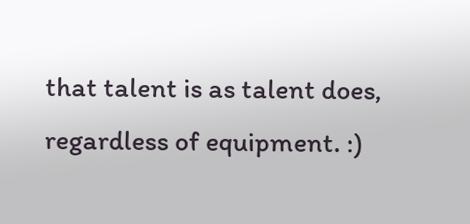that talent is as talent does, regardless of equipment. :)